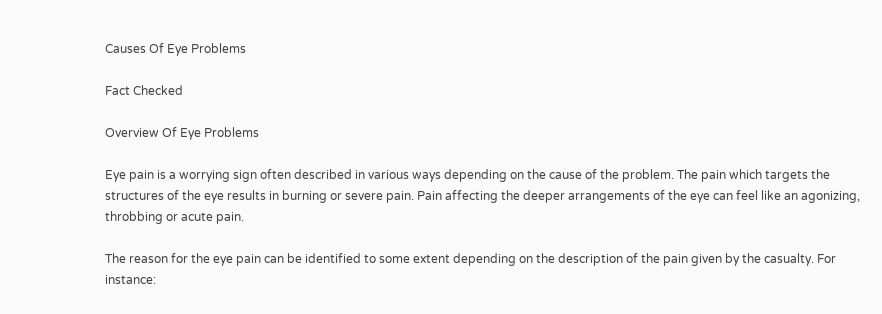Causes Of Eye Problems

Fact Checked

Overview Of Eye Problems

Eye pain is a worrying sign often described in various ways depending on the cause of the problem. The pain which targets the structures of the eye results in burning or severe pain. Pain affecting the deeper arrangements of the eye can feel like an agonizing, throbbing or acute pain.

The reason for the eye pain can be identified to some extent depending on the description of the pain given by the casualty. For instance: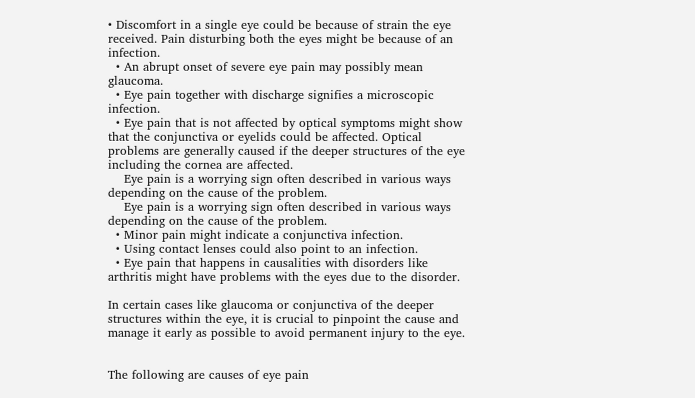• Discomfort in a single eye could be because of strain the eye received. Pain disturbing both the eyes might be because of an infection.
  • An abrupt onset of severe eye pain may possibly mean glaucoma.
  • Eye pain together with discharge signifies a microscopic infection.
  • Eye pain that is not affected by optical symptoms might show that the conjunctiva or eyelids could be affected. Optical problems are generally caused if the deeper structures of the eye including the cornea are affected.
    Eye pain is a worrying sign often described in various ways depending on the cause of the problem.
    Eye pain is a worrying sign often described in various ways depending on the cause of the problem.
  • Minor pain might indicate a conjunctiva infection.
  • Using contact lenses could also point to an infection.
  • Eye pain that happens in causalities with disorders like arthritis might have problems with the eyes due to the disorder.

In certain cases like glaucoma or conjunctiva of the deeper structures within the eye, it is crucial to pinpoint the cause and manage it early as possible to avoid permanent injury to the eye.


The following are causes of eye pain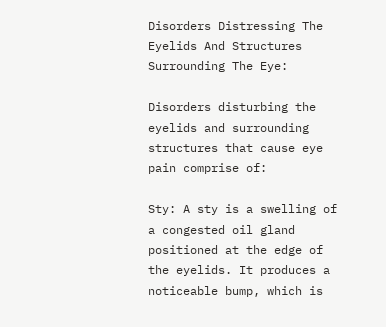Disorders Distressing The Eyelids And Structures Surrounding The Eye:

Disorders disturbing the eyelids and surrounding structures that cause eye pain comprise of:

Sty: A sty is a swelling of a congested oil gland positioned at the edge of the eyelids. It produces a noticeable bump, which is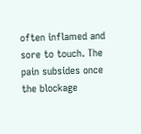often inflamed and sore to touch. The pain subsides once the blockage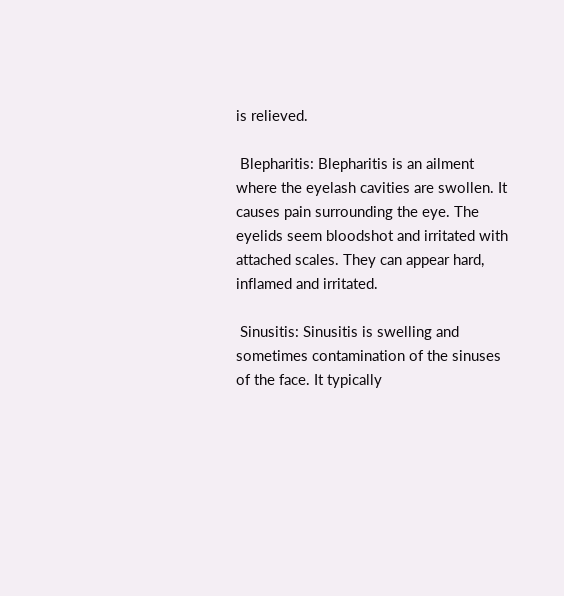is relieved.

 Blepharitis: Blepharitis is an ailment where the eyelash cavities are swollen. It causes pain surrounding the eye. The eyelids seem bloodshot and irritated with attached scales. They can appear hard, inflamed and irritated.

 Sinusitis: Sinusitis is swelling and sometimes contamination of the sinuses of the face. It typically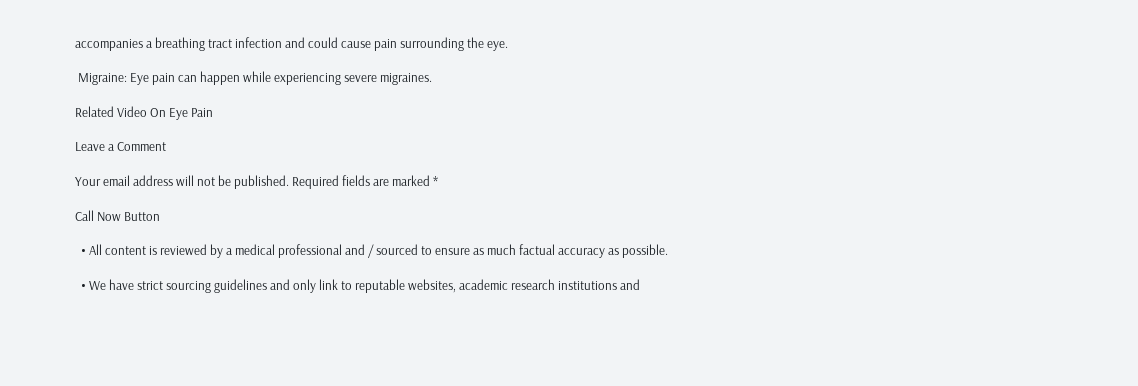accompanies a breathing tract infection and could cause pain surrounding the eye.

 Migraine: Eye pain can happen while experiencing severe migraines.

Related Video On Eye Pain

Leave a Comment

Your email address will not be published. Required fields are marked *

Call Now Button

  • All content is reviewed by a medical professional and / sourced to ensure as much factual accuracy as possible.

  • We have strict sourcing guidelines and only link to reputable websites, academic research institutions and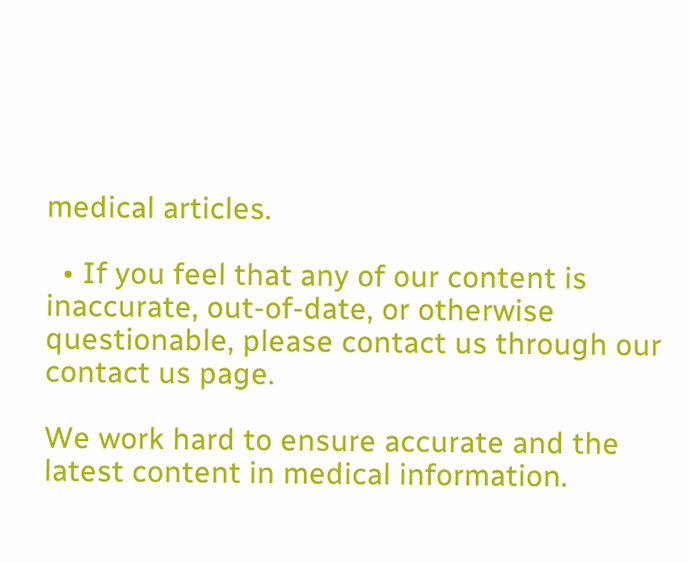medical articles.

  • If you feel that any of our content is inaccurate, out-of-date, or otherwise questionable, please contact us through our contact us page.

We work hard to ensure accurate and the latest content in medical information.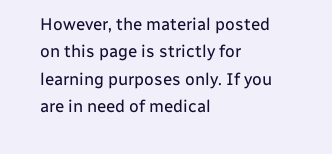However, the material posted on this page is strictly for learning purposes only. If you are in need of medical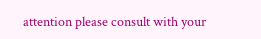attention please consult with your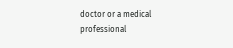doctor or a medical professional